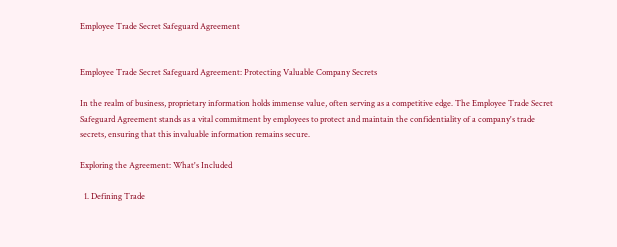Employee Trade Secret Safeguard Agreement


Employee Trade Secret Safeguard Agreement: Protecting Valuable Company Secrets

In the realm of business, proprietary information holds immense value, often serving as a competitive edge. The Employee Trade Secret Safeguard Agreement stands as a vital commitment by employees to protect and maintain the confidentiality of a company's trade secrets, ensuring that this invaluable information remains secure.

Exploring the Agreement: What's Included

  1. Defining Trade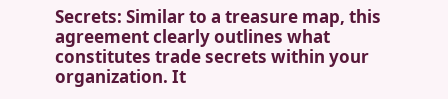Secrets: Similar to a treasure map, this agreement clearly outlines what constitutes trade secrets within your organization. It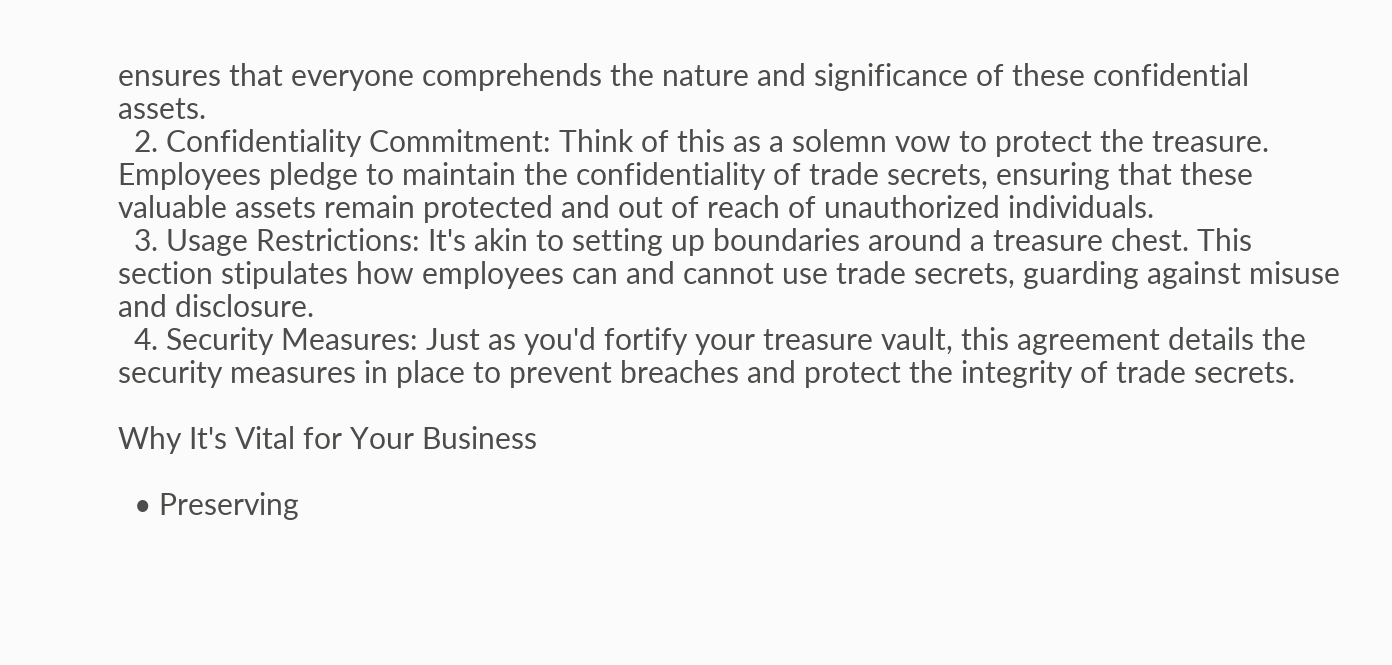ensures that everyone comprehends the nature and significance of these confidential assets.
  2. Confidentiality Commitment: Think of this as a solemn vow to protect the treasure. Employees pledge to maintain the confidentiality of trade secrets, ensuring that these valuable assets remain protected and out of reach of unauthorized individuals.
  3. Usage Restrictions: It's akin to setting up boundaries around a treasure chest. This section stipulates how employees can and cannot use trade secrets, guarding against misuse and disclosure.
  4. Security Measures: Just as you'd fortify your treasure vault, this agreement details the security measures in place to prevent breaches and protect the integrity of trade secrets.

Why It's Vital for Your Business

  • Preserving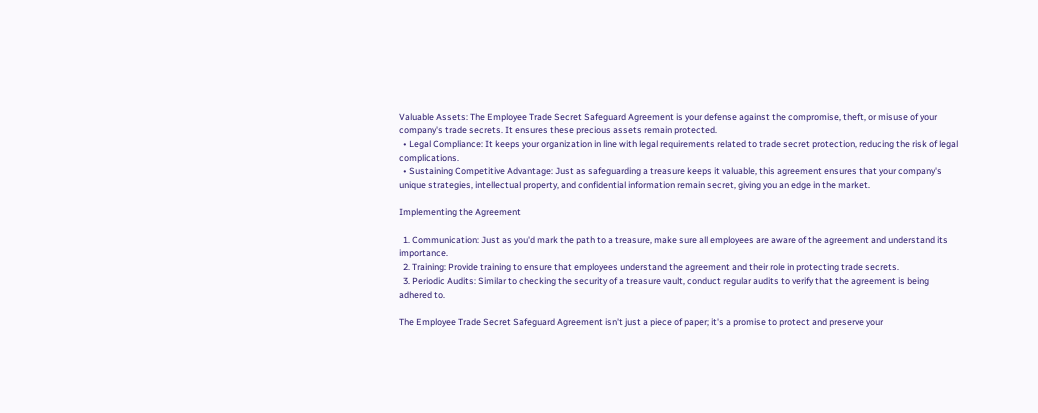Valuable Assets: The Employee Trade Secret Safeguard Agreement is your defense against the compromise, theft, or misuse of your company's trade secrets. It ensures these precious assets remain protected.
  • Legal Compliance: It keeps your organization in line with legal requirements related to trade secret protection, reducing the risk of legal complications.
  • Sustaining Competitive Advantage: Just as safeguarding a treasure keeps it valuable, this agreement ensures that your company's unique strategies, intellectual property, and confidential information remain secret, giving you an edge in the market.

Implementing the Agreement

  1. Communication: Just as you'd mark the path to a treasure, make sure all employees are aware of the agreement and understand its importance.
  2. Training: Provide training to ensure that employees understand the agreement and their role in protecting trade secrets.
  3. Periodic Audits: Similar to checking the security of a treasure vault, conduct regular audits to verify that the agreement is being adhered to.

The Employee Trade Secret Safeguard Agreement isn't just a piece of paper; it's a promise to protect and preserve your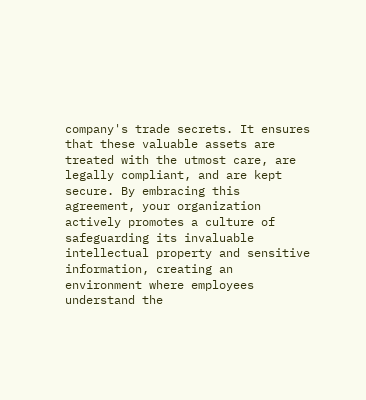company's trade secrets. It ensures that these valuable assets are treated with the utmost care, are legally compliant, and are kept secure. By embracing this agreement, your organization actively promotes a culture of safeguarding its invaluable intellectual property and sensitive information, creating an environment where employees understand the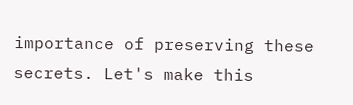importance of preserving these secrets. Let's make this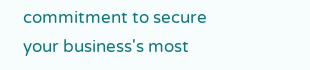commitment to secure your business's most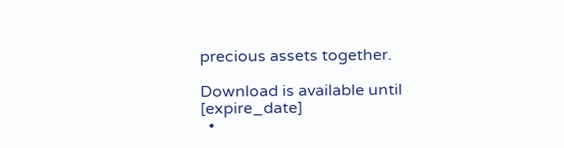precious assets together.

Download is available until [expire_date]
  •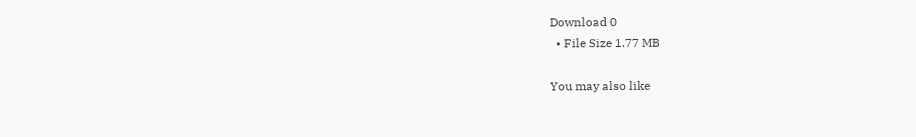Download 0
  • File Size 1.77 MB

You may also like